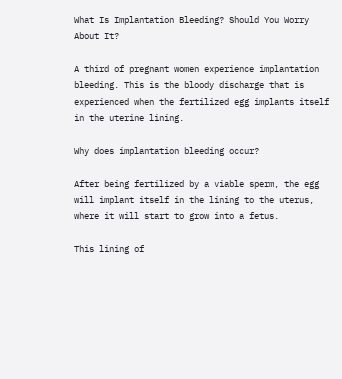What Is Implantation Bleeding? Should You Worry About It?

A third of pregnant women experience implantation bleeding. This is the bloody discharge that is experienced when the fertilized egg implants itself in the uterine lining.

Why does implantation bleeding occur?

After being fertilized by a viable sperm, the egg will implant itself in the lining to the uterus, where it will start to grow into a fetus.

This lining of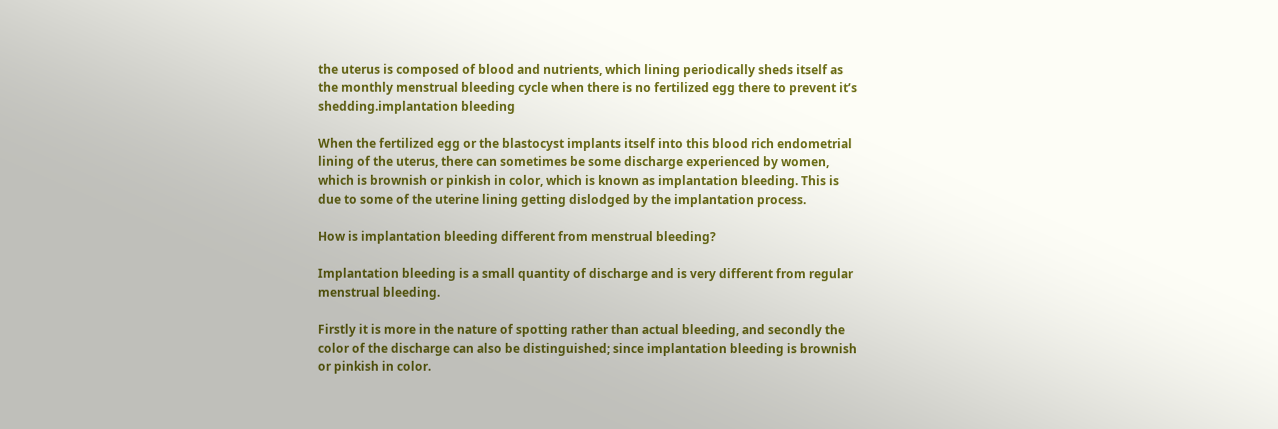the uterus is composed of blood and nutrients, which lining periodically sheds itself as the monthly menstrual bleeding cycle when there is no fertilized egg there to prevent it’s shedding.implantation bleeding

When the fertilized egg or the blastocyst implants itself into this blood rich endometrial lining of the uterus, there can sometimes be some discharge experienced by women, which is brownish or pinkish in color, which is known as implantation bleeding. This is due to some of the uterine lining getting dislodged by the implantation process.

How is implantation bleeding different from menstrual bleeding?

Implantation bleeding is a small quantity of discharge and is very different from regular menstrual bleeding.

Firstly it is more in the nature of spotting rather than actual bleeding, and secondly the color of the discharge can also be distinguished; since implantation bleeding is brownish or pinkish in color.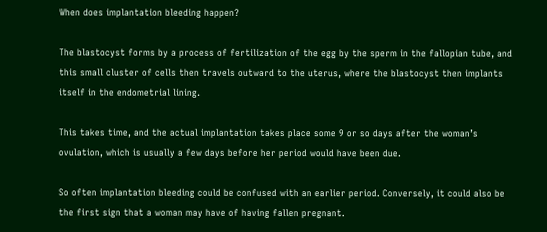When does implantation bleeding happen?

The blastocyst forms by a process of fertilization of the egg by the sperm in the fallopian tube, and this small cluster of cells then travels outward to the uterus, where the blastocyst then implants itself in the endometrial lining.

This takes time, and the actual implantation takes place some 9 or so days after the woman’s ovulation, which is usually a few days before her period would have been due.

So often implantation bleeding could be confused with an earlier period. Conversely, it could also be the first sign that a woman may have of having fallen pregnant.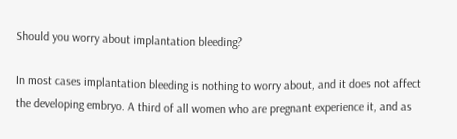Should you worry about implantation bleeding?

In most cases implantation bleeding is nothing to worry about, and it does not affect the developing embryo. A third of all women who are pregnant experience it, and as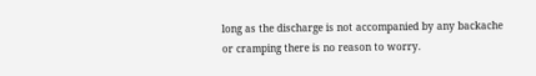long as the discharge is not accompanied by any backache or cramping there is no reason to worry.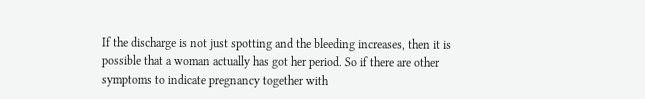If the discharge is not just spotting and the bleeding increases, then it is possible that a woman actually has got her period. So if there are other symptoms to indicate pregnancy together with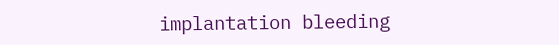implantation bleeding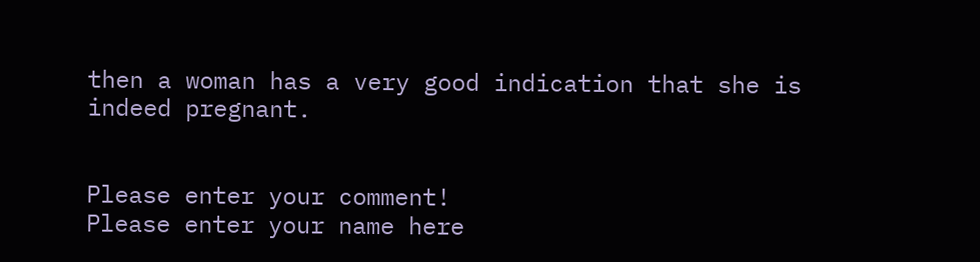then a woman has a very good indication that she is indeed pregnant.


Please enter your comment!
Please enter your name here